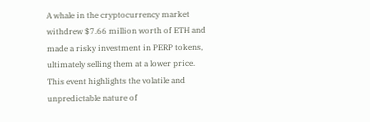A whale in the cryptocurrency market withdrew $7.66 million worth of ETH and made a risky investment in PERP tokens, ultimately selling them at a lower price. This event highlights the volatile and unpredictable nature of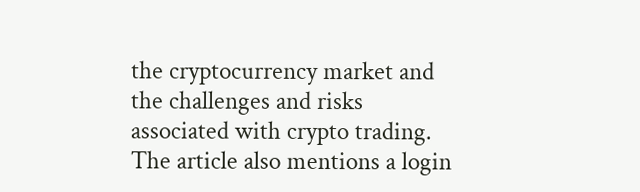the cryptocurrency market and the challenges and risks associated with crypto trading. The article also mentions a login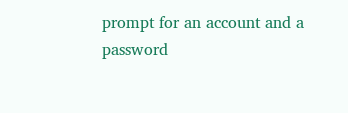prompt for an account and a password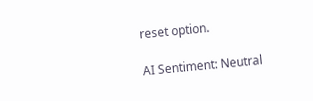reset option.

AI Sentiment: Neutral